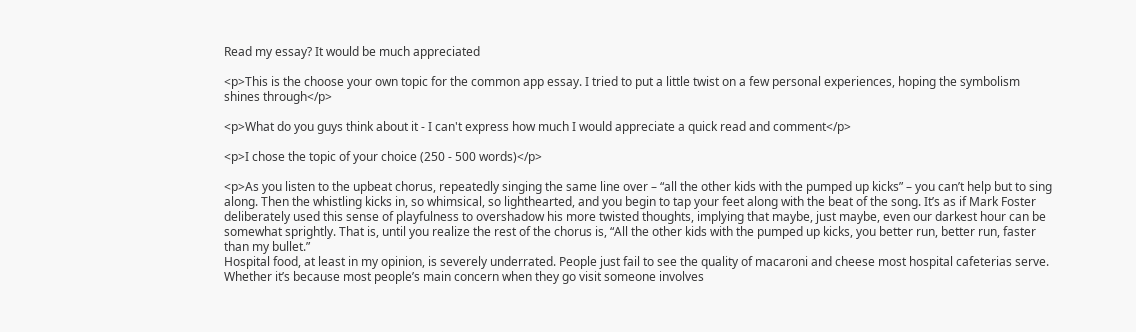Read my essay? It would be much appreciated

<p>This is the choose your own topic for the common app essay. I tried to put a little twist on a few personal experiences, hoping the symbolism shines through</p>

<p>What do you guys think about it - I can't express how much I would appreciate a quick read and comment</p>

<p>I chose the topic of your choice (250 - 500 words)</p>

<p>As you listen to the upbeat chorus, repeatedly singing the same line over – “all the other kids with the pumped up kicks” – you can’t help but to sing along. Then the whistling kicks in, so whimsical, so lighthearted, and you begin to tap your feet along with the beat of the song. It’s as if Mark Foster deliberately used this sense of playfulness to overshadow his more twisted thoughts, implying that maybe, just maybe, even our darkest hour can be somewhat sprightly. That is, until you realize the rest of the chorus is, “All the other kids with the pumped up kicks, you better run, better run, faster than my bullet.”
Hospital food, at least in my opinion, is severely underrated. People just fail to see the quality of macaroni and cheese most hospital cafeterias serve. Whether it’s because most people’s main concern when they go visit someone involves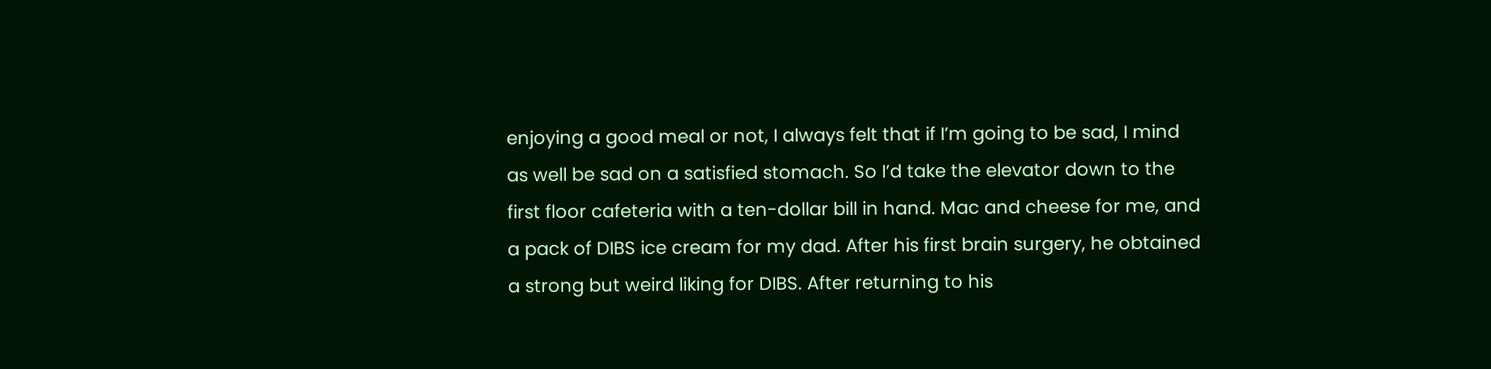enjoying a good meal or not, I always felt that if I’m going to be sad, I mind as well be sad on a satisfied stomach. So I’d take the elevator down to the first floor cafeteria with a ten-dollar bill in hand. Mac and cheese for me, and a pack of DIBS ice cream for my dad. After his first brain surgery, he obtained a strong but weird liking for DIBS. After returning to his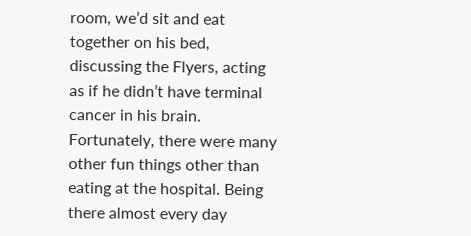room, we’d sit and eat together on his bed, discussing the Flyers, acting as if he didn’t have terminal cancer in his brain.
Fortunately, there were many other fun things other than eating at the hospital. Being there almost every day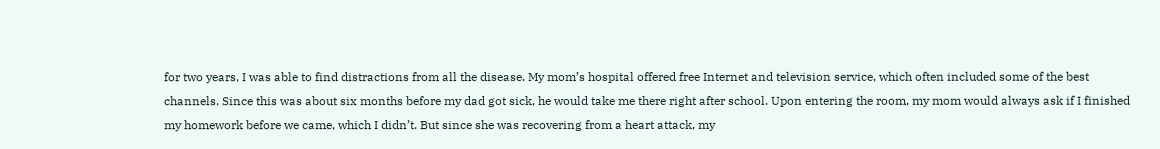for two years, I was able to find distractions from all the disease. My mom’s hospital offered free Internet and television service, which often included some of the best channels. Since this was about six months before my dad got sick, he would take me there right after school. Upon entering the room, my mom would always ask if I finished my homework before we came, which I didn’t. But since she was recovering from a heart attack, my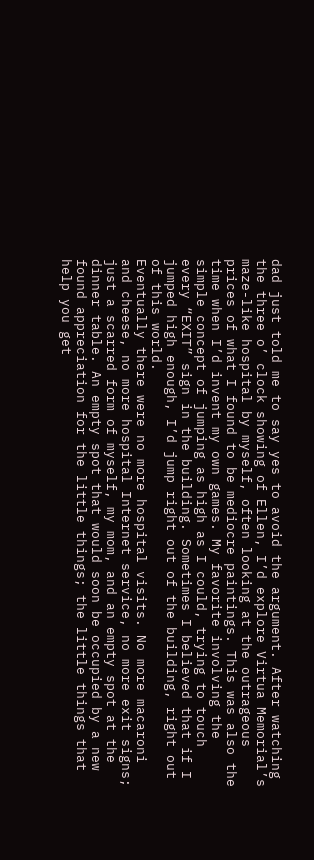dad just told me to say yes to avoid the argument. After watching the three o’ clock showing of Ellen, I’d explore Virtua Memorial’s maze-like hospital by myself, often looking at the outrageous prices of what I found to be mediocre paintings. This was also the time when I’d invent my own games. My favorite involving the simple concept of jumping as high as I could, trying to touch every “EXIT” sign in the building. Sometimes I believed that if I jumped high enough, I’d jump right out of the building, right out of this world.
Eventually there were no more hospital visits. No more macaroni and cheese, no more hospital Internet service, no more exit signs; just a scarred form of myself, my mom, and an empty spot at the dinner table. An empty spot that would soon be occupied by a new found appreciation for the little things; the little things that help you get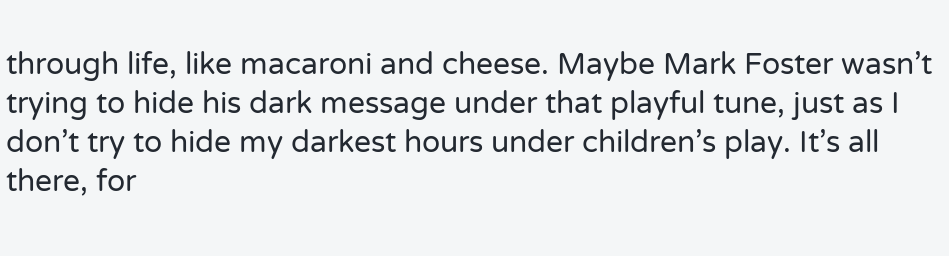through life, like macaroni and cheese. Maybe Mark Foster wasn’t trying to hide his dark message under that playful tune, just as I don’t try to hide my darkest hours under children’s play. It’s all there, for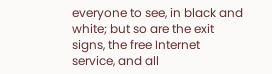everyone to see, in black and white; but so are the exit signs, the free Internet service, and all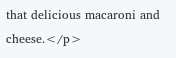that delicious macaroni and cheese.</p>